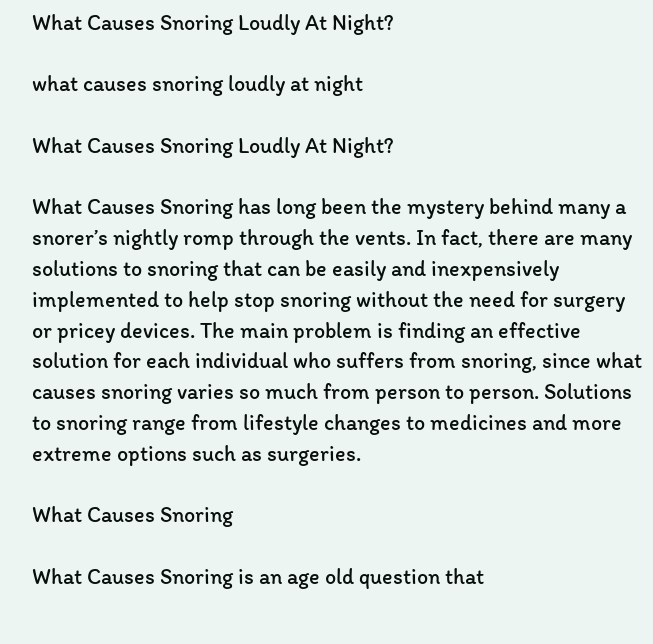What Causes Snoring Loudly At Night?

what causes snoring loudly at night

What Causes Snoring Loudly At Night?

What Causes Snoring has long been the mystery behind many a snorer’s nightly romp through the vents. In fact, there are many solutions to snoring that can be easily and inexpensively implemented to help stop snoring without the need for surgery or pricey devices. The main problem is finding an effective solution for each individual who suffers from snoring, since what causes snoring varies so much from person to person. Solutions to snoring range from lifestyle changes to medicines and more extreme options such as surgeries.

What Causes Snoring

What Causes Snoring is an age old question that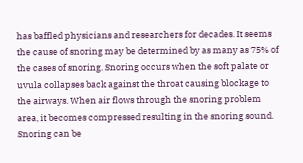has baffled physicians and researchers for decades. It seems the cause of snoring may be determined by as many as 75% of the cases of snoring. Snoring occurs when the soft palate or uvula collapses back against the throat causing blockage to the airways. When air flows through the snoring problem area, it becomes compressed resulting in the snoring sound. Snoring can be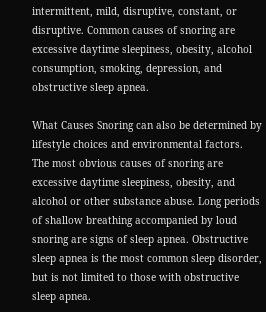intermittent, mild, disruptive, constant, or disruptive. Common causes of snoring are excessive daytime sleepiness, obesity, alcohol consumption, smoking, depression, and obstructive sleep apnea.

What Causes Snoring can also be determined by lifestyle choices and environmental factors. The most obvious causes of snoring are excessive daytime sleepiness, obesity, and alcohol or other substance abuse. Long periods of shallow breathing accompanied by loud snoring are signs of sleep apnea. Obstructive sleep apnea is the most common sleep disorder, but is not limited to those with obstructive sleep apnea.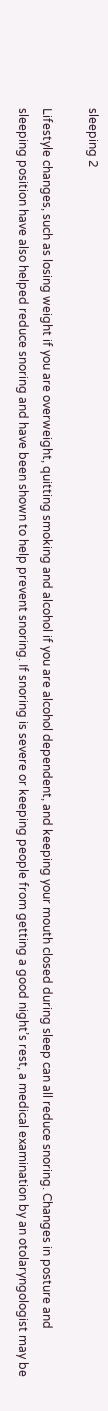sleeping 2

Lifestyle changes, such as losing weight if you are overweight, quitting smoking and alcohol if you are alcohol dependent, and keeping your mouth closed during sleep can all reduce snoring. Changes in posture and sleeping position have also helped reduce snoring and have been shown to help prevent snoring. If snoring is severe or keeping people from getting a good night’s rest, a medical examination by an otolaryngologist may be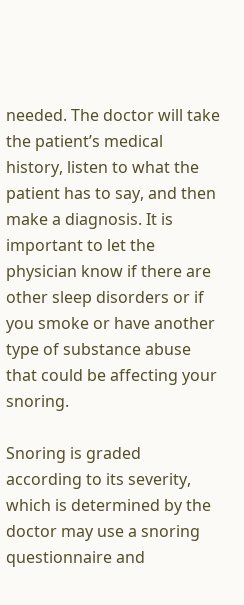needed. The doctor will take the patient’s medical history, listen to what the patient has to say, and then make a diagnosis. It is important to let the physician know if there are other sleep disorders or if you smoke or have another type of substance abuse that could be affecting your snoring.

Snoring is graded according to its severity, which is determined by the doctor may use a snoring questionnaire and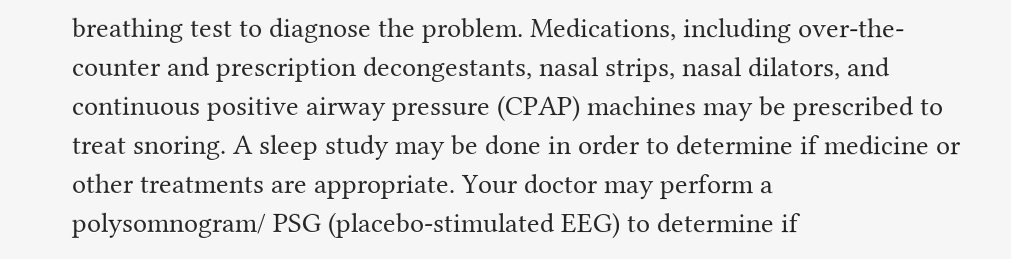breathing test to diagnose the problem. Medications, including over-the-counter and prescription decongestants, nasal strips, nasal dilators, and continuous positive airway pressure (CPAP) machines may be prescribed to treat snoring. A sleep study may be done in order to determine if medicine or other treatments are appropriate. Your doctor may perform a polysomnogram/ PSG (placebo-stimulated EEG) to determine if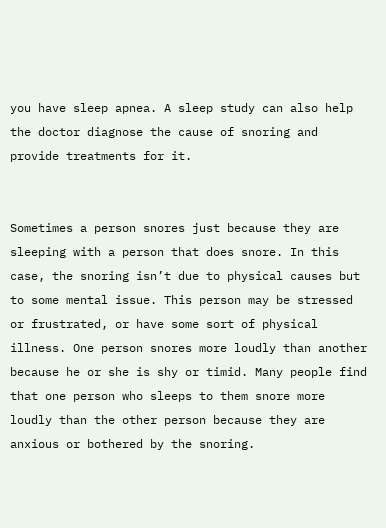you have sleep apnea. A sleep study can also help the doctor diagnose the cause of snoring and provide treatments for it.


Sometimes a person snores just because they are sleeping with a person that does snore. In this case, the snoring isn’t due to physical causes but to some mental issue. This person may be stressed or frustrated, or have some sort of physical illness. One person snores more loudly than another because he or she is shy or timid. Many people find that one person who sleeps to them snore more loudly than the other person because they are anxious or bothered by the snoring.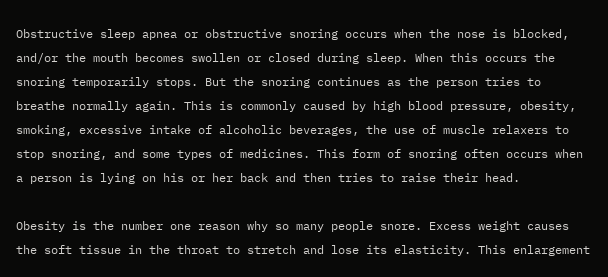Obstructive sleep apnea or obstructive snoring occurs when the nose is blocked, and/or the mouth becomes swollen or closed during sleep. When this occurs the snoring temporarily stops. But the snoring continues as the person tries to breathe normally again. This is commonly caused by high blood pressure, obesity, smoking, excessive intake of alcoholic beverages, the use of muscle relaxers to stop snoring, and some types of medicines. This form of snoring often occurs when a person is lying on his or her back and then tries to raise their head.

Obesity is the number one reason why so many people snore. Excess weight causes the soft tissue in the throat to stretch and lose its elasticity. This enlargement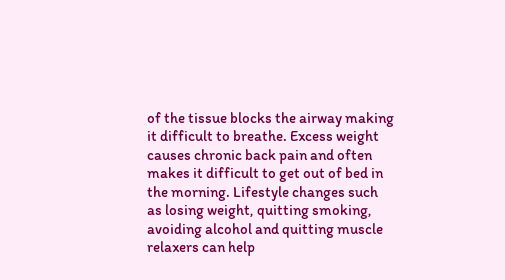of the tissue blocks the airway making it difficult to breathe. Excess weight causes chronic back pain and often makes it difficult to get out of bed in the morning. Lifestyle changes such as losing weight, quitting smoking, avoiding alcohol and quitting muscle relaxers can help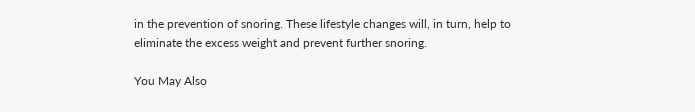in the prevention of snoring. These lifestyle changes will, in turn, help to eliminate the excess weight and prevent further snoring.

You May Also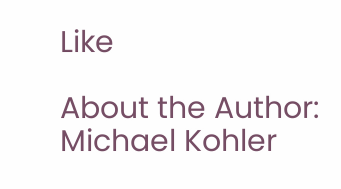Like

About the Author: Michael Kohler